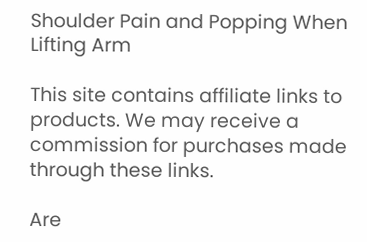Shoulder Pain and Popping When Lifting Arm

This site contains affiliate links to products. We may receive a commission for purchases made through these links.

Are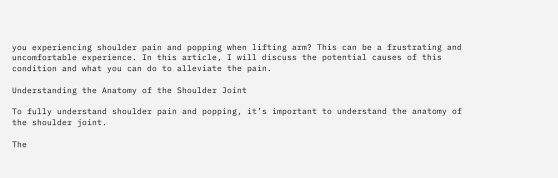you experiencing shoulder pain and popping when lifting arm? This can be a frustrating and uncomfortable experience. In this article, I will discuss the potential causes of this condition and what you can do to alleviate the pain.

Understanding the Anatomy of the Shoulder Joint

To fully understand shoulder pain and popping, it’s important to understand the anatomy of the shoulder joint.

The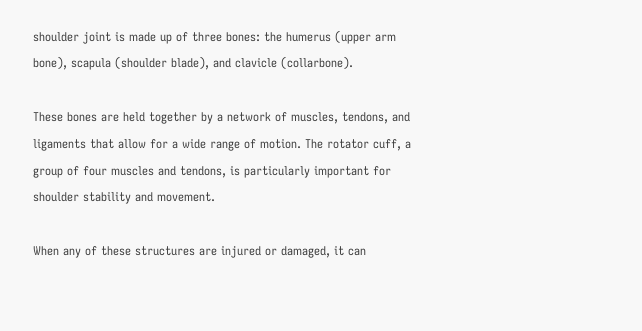shoulder joint is made up of three bones: the humerus (upper arm bone), scapula (shoulder blade), and clavicle (collarbone).

These bones are held together by a network of muscles, tendons, and ligaments that allow for a wide range of motion. The rotator cuff, a group of four muscles and tendons, is particularly important for shoulder stability and movement.

When any of these structures are injured or damaged, it can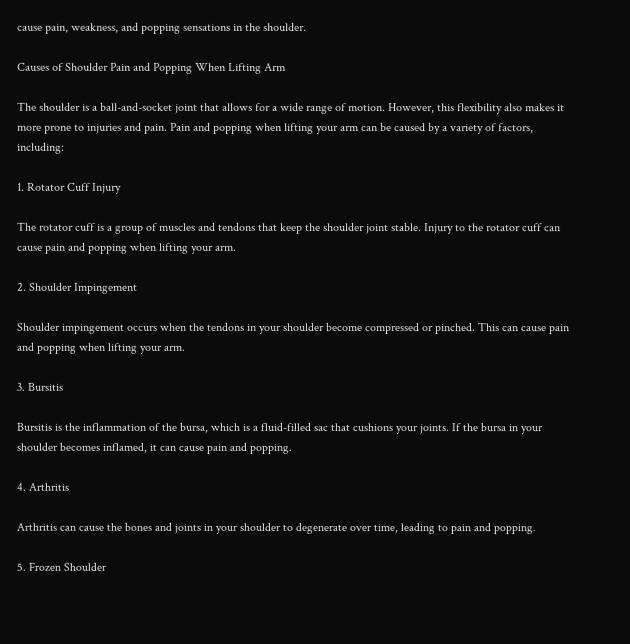cause pain, weakness, and popping sensations in the shoulder.

Causes of Shoulder Pain and Popping When Lifting Arm

The shoulder is a ball-and-socket joint that allows for a wide range of motion. However, this flexibility also makes it more prone to injuries and pain. Pain and popping when lifting your arm can be caused by a variety of factors, including:

1. Rotator Cuff Injury

The rotator cuff is a group of muscles and tendons that keep the shoulder joint stable. Injury to the rotator cuff can cause pain and popping when lifting your arm.

2. Shoulder Impingement

Shoulder impingement occurs when the tendons in your shoulder become compressed or pinched. This can cause pain and popping when lifting your arm.

3. Bursitis

Bursitis is the inflammation of the bursa, which is a fluid-filled sac that cushions your joints. If the bursa in your shoulder becomes inflamed, it can cause pain and popping.

4. Arthritis

Arthritis can cause the bones and joints in your shoulder to degenerate over time, leading to pain and popping.

5. Frozen Shoulder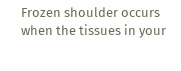Frozen shoulder occurs when the tissues in your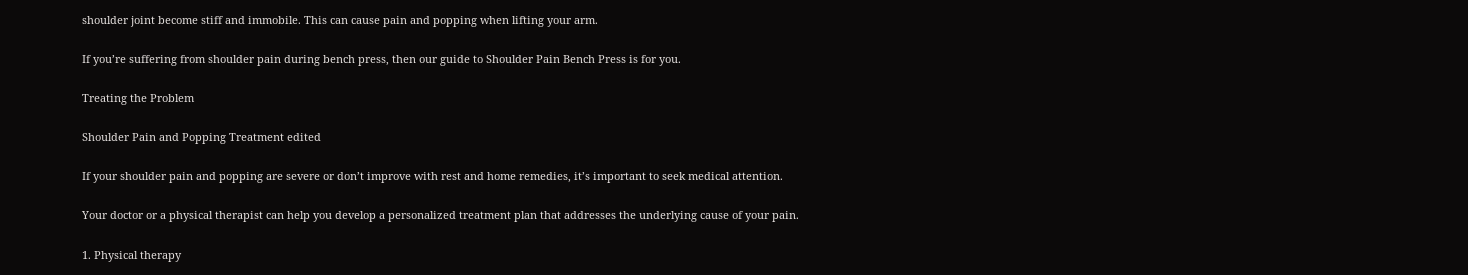shoulder joint become stiff and immobile. This can cause pain and popping when lifting your arm.

If you’re suffering from shoulder pain during bench press, then our guide to Shoulder Pain Bench Press is for you.

Treating the Problem

Shoulder Pain and Popping Treatment edited

If your shoulder pain and popping are severe or don’t improve with rest and home remedies, it’s important to seek medical attention.

Your doctor or a physical therapist can help you develop a personalized treatment plan that addresses the underlying cause of your pain.

1. Physical therapy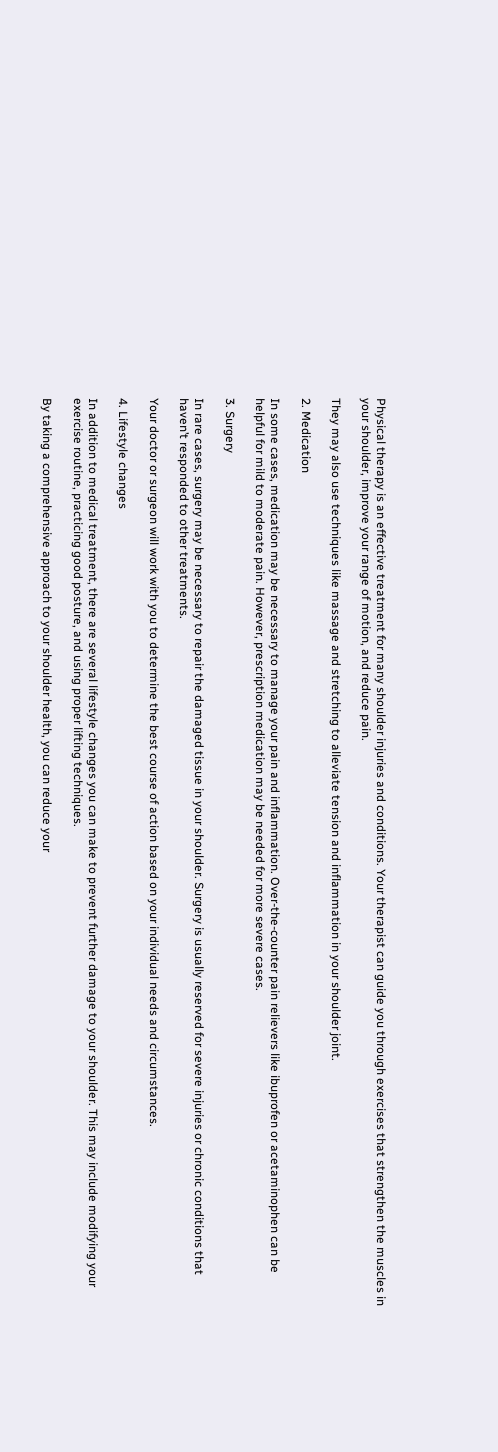Physical therapy is an effective treatment for many shoulder injuries and conditions. Your therapist can guide you through exercises that strengthen the muscles in your shoulder, improve your range of motion, and reduce pain.

They may also use techniques like massage and stretching to alleviate tension and inflammation in your shoulder joint.

2. Medication

In some cases, medication may be necessary to manage your pain and inflammation. Over-the-counter pain relievers like ibuprofen or acetaminophen can be helpful for mild to moderate pain. However, prescription medication may be needed for more severe cases.

3. Surgery

In rare cases, surgery may be necessary to repair the damaged tissue in your shoulder. Surgery is usually reserved for severe injuries or chronic conditions that haven’t responded to other treatments.

Your doctor or surgeon will work with you to determine the best course of action based on your individual needs and circumstances.

4. Lifestyle changes

In addition to medical treatment, there are several lifestyle changes you can make to prevent further damage to your shoulder. This may include modifying your exercise routine, practicing good posture, and using proper lifting techniques.

By taking a comprehensive approach to your shoulder health, you can reduce your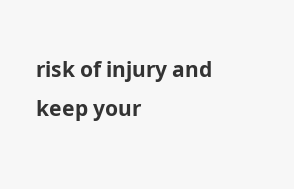risk of injury and keep your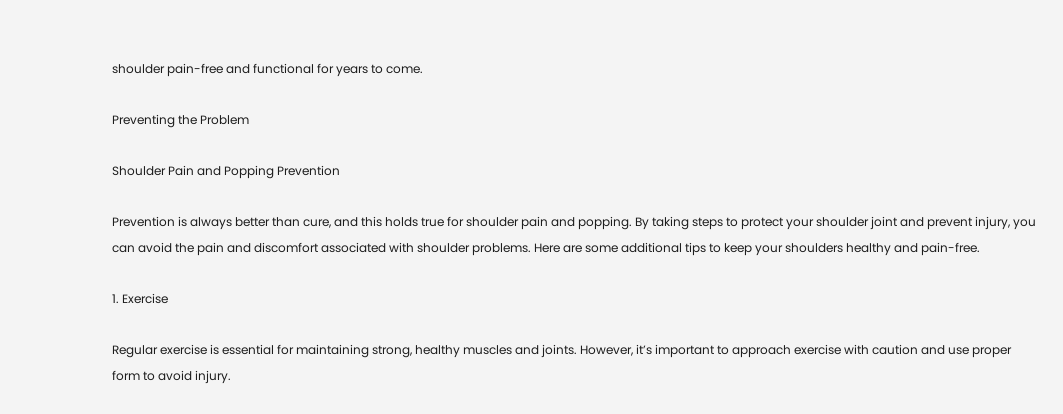shoulder pain-free and functional for years to come.

Preventing the Problem

Shoulder Pain and Popping Prevention

Prevention is always better than cure, and this holds true for shoulder pain and popping. By taking steps to protect your shoulder joint and prevent injury, you can avoid the pain and discomfort associated with shoulder problems. Here are some additional tips to keep your shoulders healthy and pain-free.

1. Exercise

Regular exercise is essential for maintaining strong, healthy muscles and joints. However, it’s important to approach exercise with caution and use proper form to avoid injury.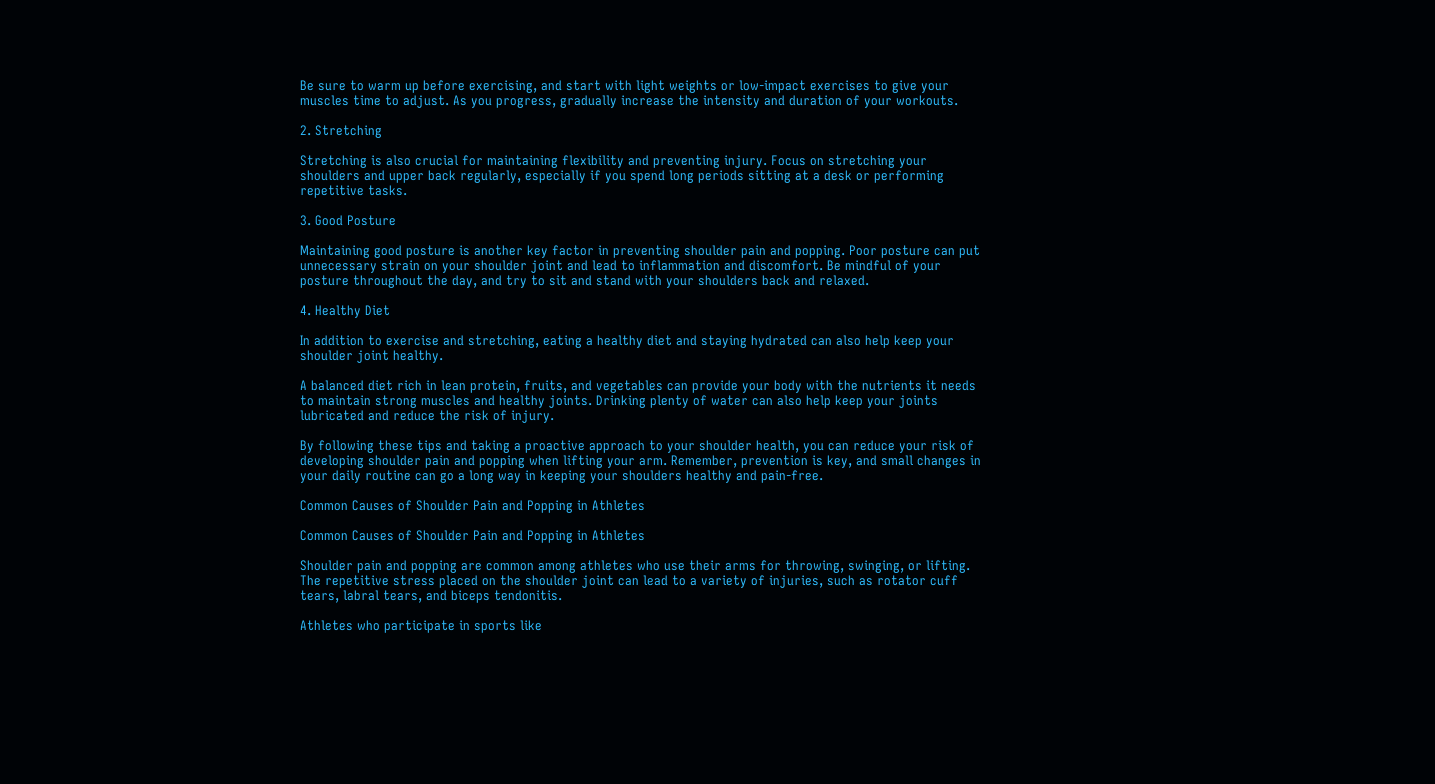Be sure to warm up before exercising, and start with light weights or low-impact exercises to give your muscles time to adjust. As you progress, gradually increase the intensity and duration of your workouts.

2. Stretching

Stretching is also crucial for maintaining flexibility and preventing injury. Focus on stretching your shoulders and upper back regularly, especially if you spend long periods sitting at a desk or performing repetitive tasks.

3. Good Posture

Maintaining good posture is another key factor in preventing shoulder pain and popping. Poor posture can put unnecessary strain on your shoulder joint and lead to inflammation and discomfort. Be mindful of your posture throughout the day, and try to sit and stand with your shoulders back and relaxed.

4. Healthy Diet

In addition to exercise and stretching, eating a healthy diet and staying hydrated can also help keep your shoulder joint healthy.

A balanced diet rich in lean protein, fruits, and vegetables can provide your body with the nutrients it needs to maintain strong muscles and healthy joints. Drinking plenty of water can also help keep your joints lubricated and reduce the risk of injury.

By following these tips and taking a proactive approach to your shoulder health, you can reduce your risk of developing shoulder pain and popping when lifting your arm. Remember, prevention is key, and small changes in your daily routine can go a long way in keeping your shoulders healthy and pain-free.

Common Causes of Shoulder Pain and Popping in Athletes

Common Causes of Shoulder Pain and Popping in Athletes

Shoulder pain and popping are common among athletes who use their arms for throwing, swinging, or lifting. The repetitive stress placed on the shoulder joint can lead to a variety of injuries, such as rotator cuff tears, labral tears, and biceps tendonitis.

Athletes who participate in sports like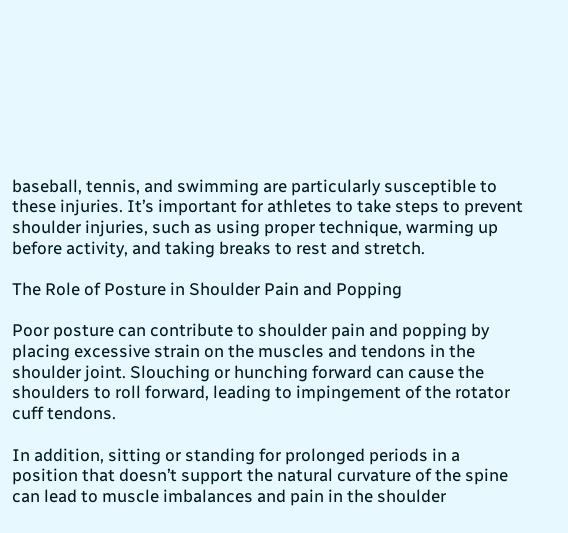baseball, tennis, and swimming are particularly susceptible to these injuries. It’s important for athletes to take steps to prevent shoulder injuries, such as using proper technique, warming up before activity, and taking breaks to rest and stretch.

The Role of Posture in Shoulder Pain and Popping

Poor posture can contribute to shoulder pain and popping by placing excessive strain on the muscles and tendons in the shoulder joint. Slouching or hunching forward can cause the shoulders to roll forward, leading to impingement of the rotator cuff tendons.

In addition, sitting or standing for prolonged periods in a position that doesn’t support the natural curvature of the spine can lead to muscle imbalances and pain in the shoulder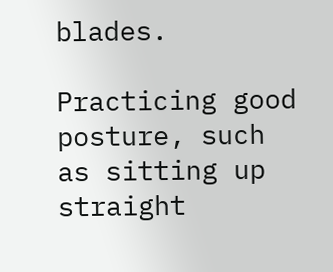blades.

Practicing good posture, such as sitting up straight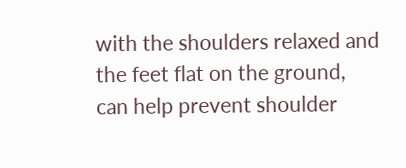with the shoulders relaxed and the feet flat on the ground, can help prevent shoulder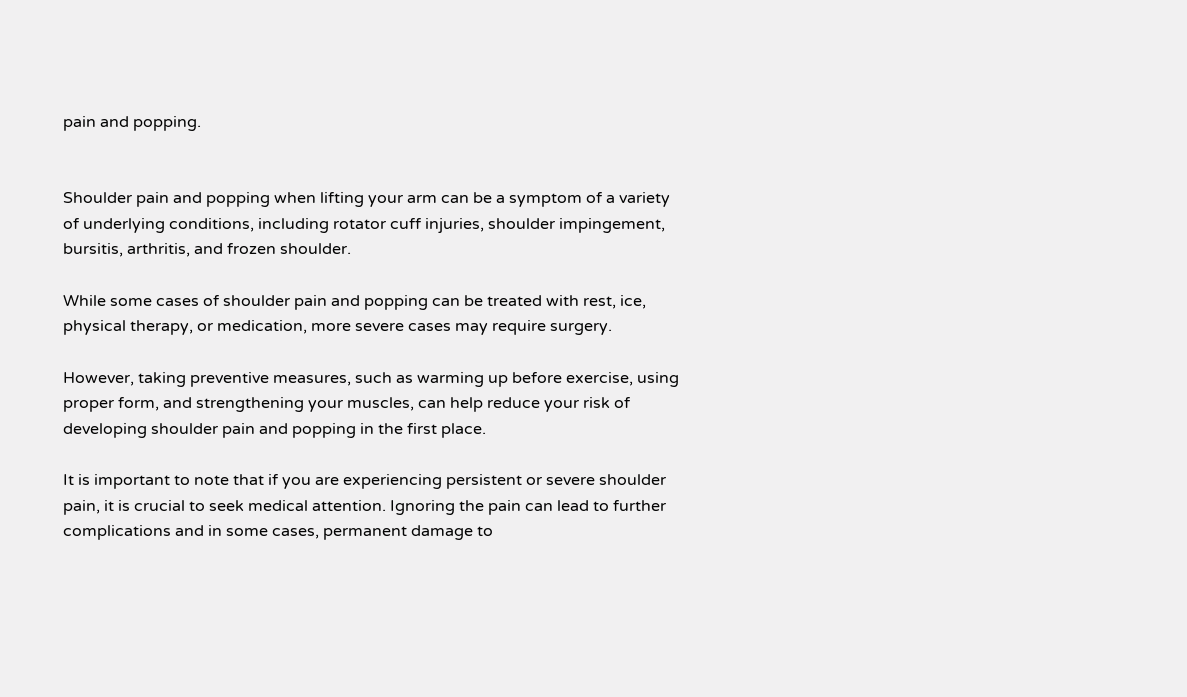pain and popping.


Shoulder pain and popping when lifting your arm can be a symptom of a variety of underlying conditions, including rotator cuff injuries, shoulder impingement, bursitis, arthritis, and frozen shoulder.

While some cases of shoulder pain and popping can be treated with rest, ice, physical therapy, or medication, more severe cases may require surgery.

However, taking preventive measures, such as warming up before exercise, using proper form, and strengthening your muscles, can help reduce your risk of developing shoulder pain and popping in the first place.

It is important to note that if you are experiencing persistent or severe shoulder pain, it is crucial to seek medical attention. Ignoring the pain can lead to further complications and in some cases, permanent damage to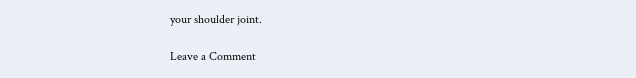your shoulder joint.

Leave a Comment